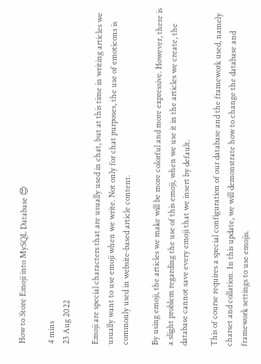How to Store Emoji into MySQL Database 😍

4 mins
23 Aug 2022

Emoji are special characters that are usually used in chat, but at this time in writing articles we usually want to use emoji when we write. Not only for chat purposes, the use of emoticons is commonly used in website-based article content.

By using emoji, the articles we make will be more colorful and more expressive. However, there is a slight problem regarding the use of this emoji, when we use it in the articles we create, the database cannot save every emoji that we insert by default.

This of course requires a special configuration of our database and the framework used, namely charset and collation. In this update, we will demonstrate how to change the database and framework settings to use emojis.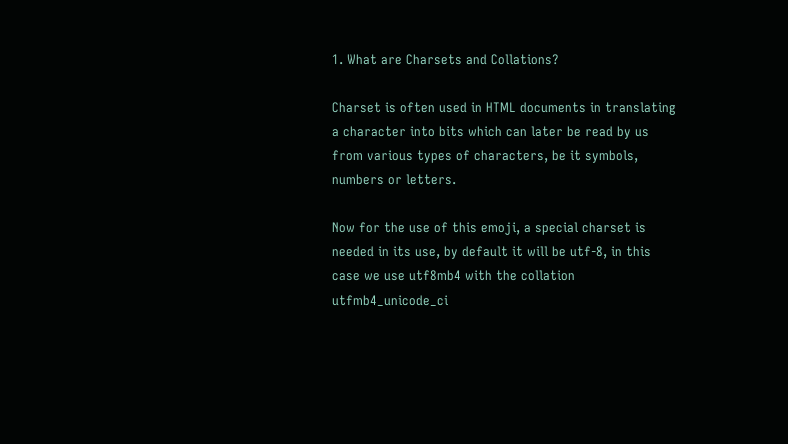1. What are Charsets and Collations?

Charset is often used in HTML documents in translating a character into bits which can later be read by us from various types of characters, be it symbols, numbers or letters.

Now for the use of this emoji, a special charset is needed in its use, by default it will be utf-8, in this case we use utf8mb4 with the collation utfmb4_unicode_ci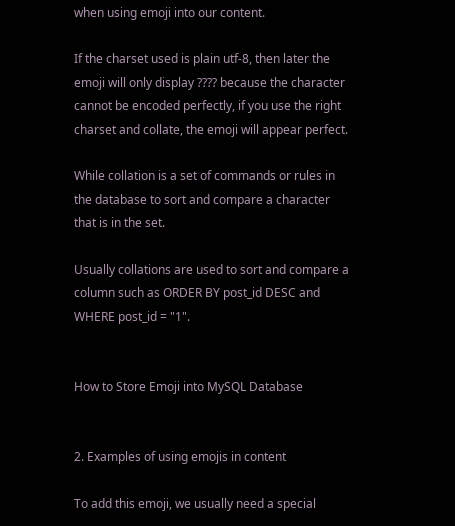when using emoji into our content.

If the charset used is plain utf-8, then later the emoji will only display ???? because the character cannot be encoded perfectly, if you use the right charset and collate, the emoji will appear perfect.

While collation is a set of commands or rules in the database to sort and compare a character that is in the set.

Usually collations are used to sort and compare a column such as ORDER BY post_id DESC and WHERE post_id = "1".


How to Store Emoji into MySQL Database


2. Examples of using emojis in content

To add this emoji, we usually need a special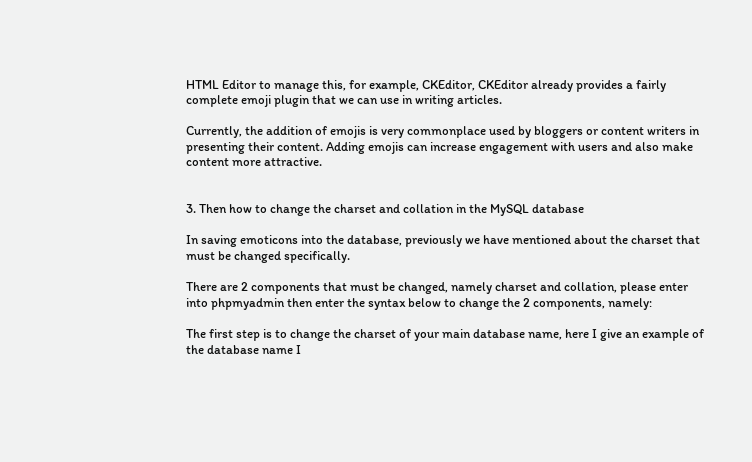HTML Editor to manage this, for example, CKEditor, CKEditor already provides a fairly complete emoji plugin that we can use in writing articles.

Currently, the addition of emojis is very commonplace used by bloggers or content writers in presenting their content. Adding emojis can increase engagement with users and also make content more attractive.


3. Then how to change the charset and collation in the MySQL database

In saving emoticons into the database, previously we have mentioned about the charset that must be changed specifically.

There are 2 components that must be changed, namely charset and collation, please enter into phpmyadmin then enter the syntax below to change the 2 components, namely:

The first step is to change the charset of your main database name, here I give an example of the database name I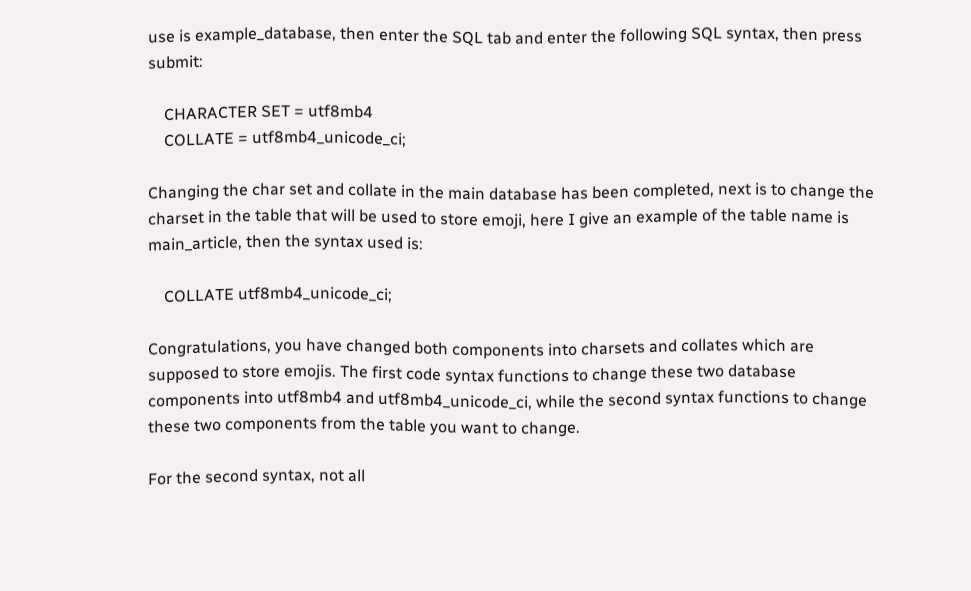use is example_database, then enter the SQL tab and enter the following SQL syntax, then press submit:

    CHARACTER SET = utf8mb4
    COLLATE = utf8mb4_unicode_ci;

Changing the char set and collate in the main database has been completed, next is to change the charset in the table that will be used to store emoji, here I give an example of the table name is main_article, then the syntax used is:

    COLLATE utf8mb4_unicode_ci;

Congratulations, you have changed both components into charsets and collates which are supposed to store emojis. The first code syntax functions to change these two database components into utf8mb4 and utf8mb4_unicode_ci, while the second syntax functions to change these two components from the table you want to change.

For the second syntax, not all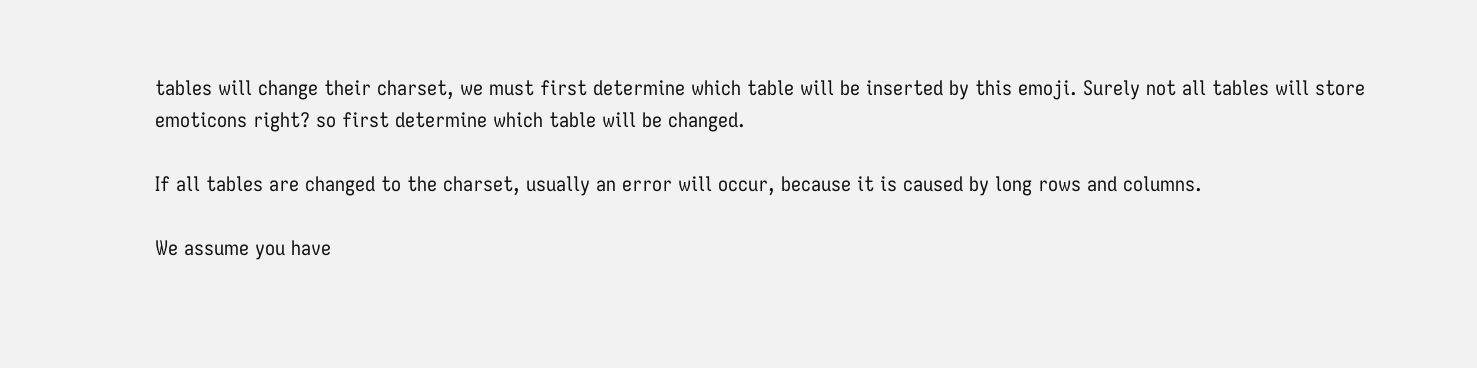tables will change their charset, we must first determine which table will be inserted by this emoji. Surely not all tables will store emoticons right? so first determine which table will be changed.

If all tables are changed to the charset, usually an error will occur, because it is caused by long rows and columns.

We assume you have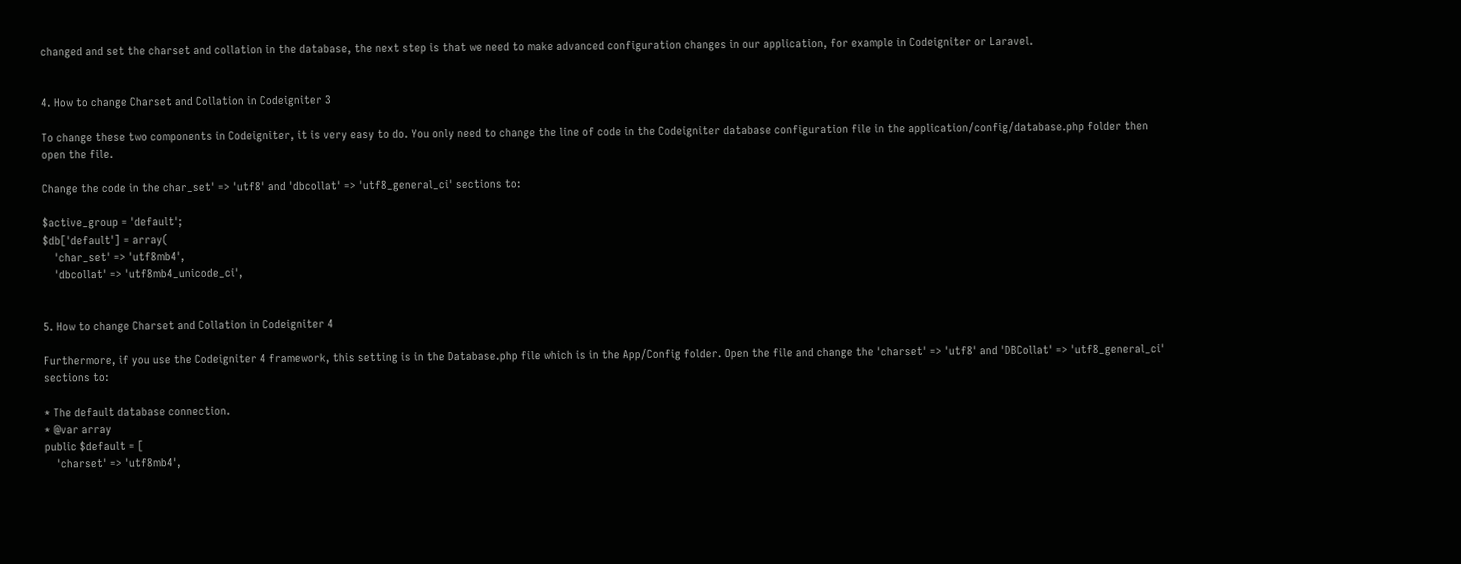changed and set the charset and collation in the database, the next step is that we need to make advanced configuration changes in our application, for example in Codeigniter or Laravel.


4. How to change Charset and Collation in Codeigniter 3

To change these two components in Codeigniter, it is very easy to do. You only need to change the line of code in the Codeigniter database configuration file in the application/config/database.php folder then open the file.

Change the code in the char_set' => 'utf8' and 'dbcollat' => 'utf8_general_ci' sections to:

$active_group = 'default';
$db['default'] = array(
    'char_set' => 'utf8mb4',
    'dbcollat' => 'utf8mb4_unicode_ci',


5. How to change Charset and Collation in Codeigniter 4

Furthermore, if you use the Codeigniter 4 framework, this setting is in the Database.php file which is in the App/Config folder. Open the file and change the 'charset' => 'utf8' and 'DBCollat' => 'utf8_general_ci' sections to:

* The default database connection.
* @var array
public $default = [
    'charset' => 'utf8mb4',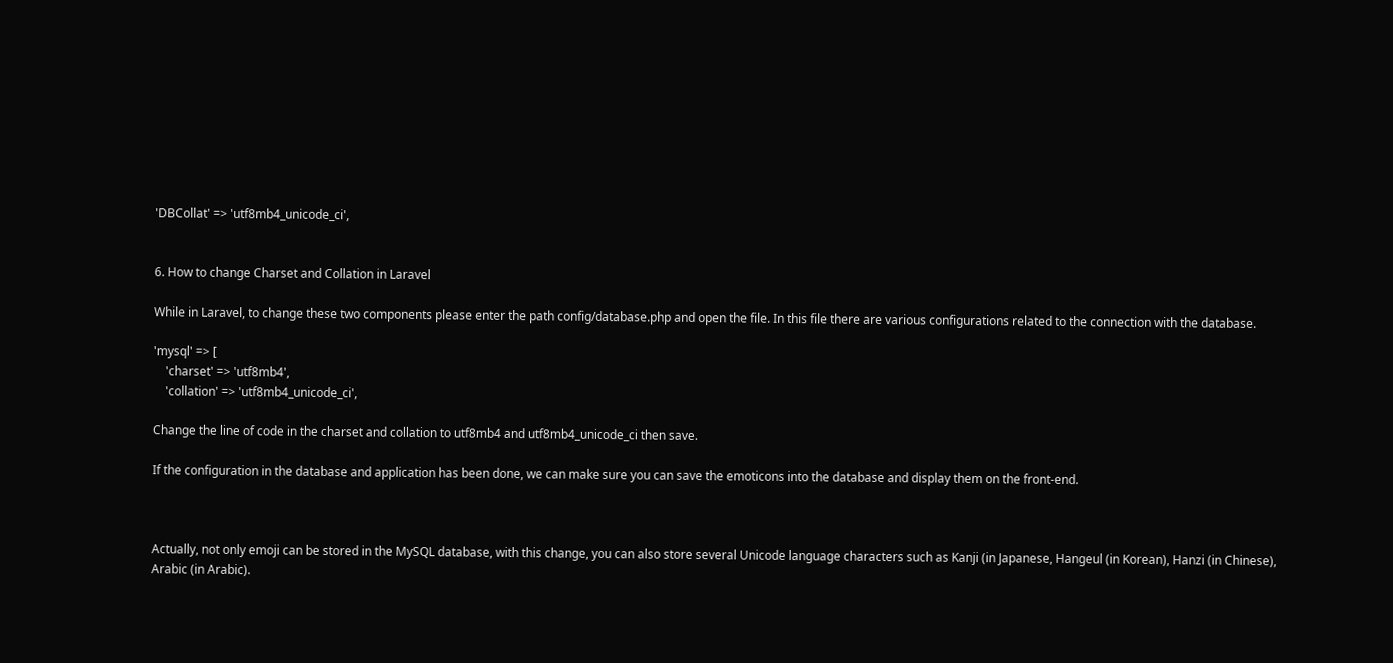'DBCollat' => 'utf8mb4_unicode_ci',


6. How to change Charset and Collation in Laravel

While in Laravel, to change these two components please enter the path config/database.php and open the file. In this file there are various configurations related to the connection with the database.

'mysql' => [
    'charset' => 'utf8mb4',
    'collation' => 'utf8mb4_unicode_ci',

Change the line of code in the charset and collation to utf8mb4 and utf8mb4_unicode_ci then save.

If the configuration in the database and application has been done, we can make sure you can save the emoticons into the database and display them on the front-end.



Actually, not only emoji can be stored in the MySQL database, with this change, you can also store several Unicode language characters such as Kanji (in Japanese, Hangeul (in Korean), Hanzi (in Chinese), Arabic (in Arabic).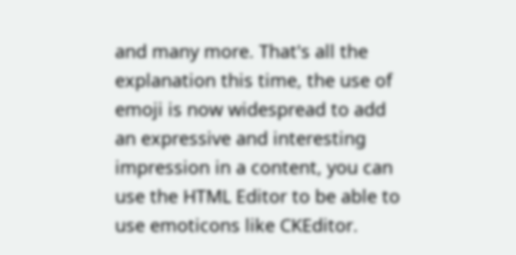and many more. That's all the explanation this time, the use of emoji is now widespread to add an expressive and interesting impression in a content, you can use the HTML Editor to be able to use emoticons like CKEditor.